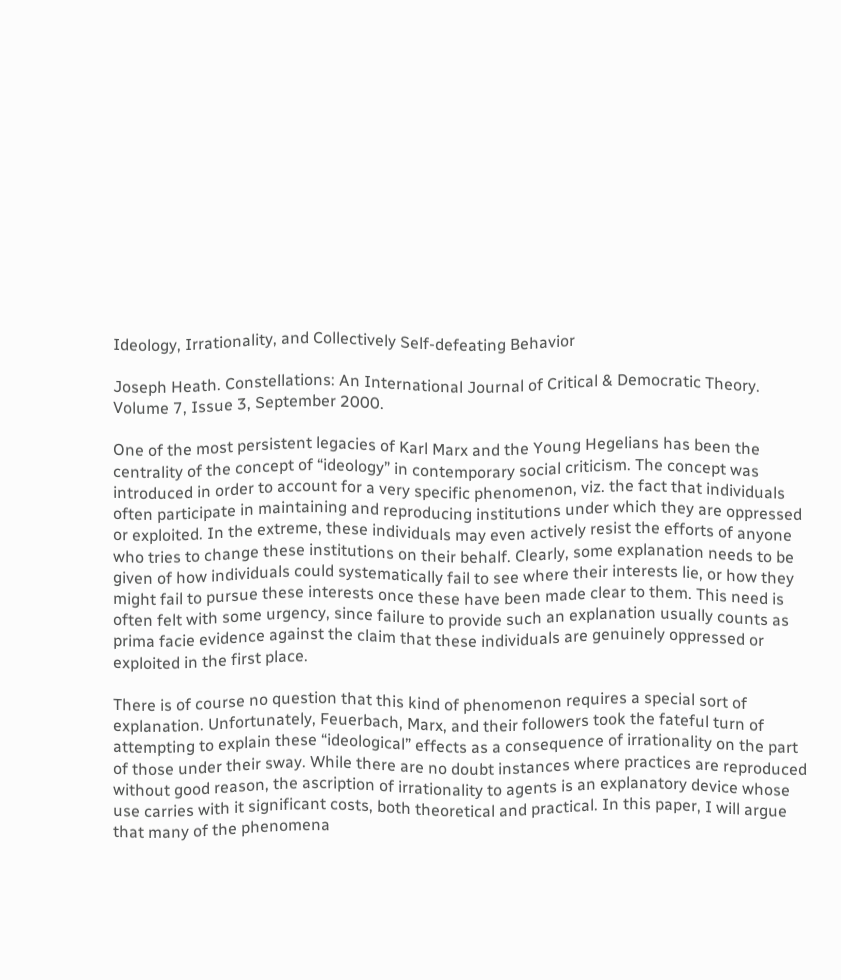Ideology, Irrationality, and Collectively Self-defeating Behavior

Joseph Heath. Constellations: An International Journal of Critical & Democratic Theory. Volume 7, Issue 3, September 2000.

One of the most persistent legacies of Karl Marx and the Young Hegelians has been the centrality of the concept of “ideology” in contemporary social criticism. The concept was introduced in order to account for a very specific phenomenon, viz. the fact that individuals often participate in maintaining and reproducing institutions under which they are oppressed or exploited. In the extreme, these individuals may even actively resist the efforts of anyone who tries to change these institutions on their behalf. Clearly, some explanation needs to be given of how individuals could systematically fail to see where their interests lie, or how they might fail to pursue these interests once these have been made clear to them. This need is often felt with some urgency, since failure to provide such an explanation usually counts as prima facie evidence against the claim that these individuals are genuinely oppressed or exploited in the first place.

There is of course no question that this kind of phenomenon requires a special sort of explanation. Unfortunately, Feuerbach, Marx, and their followers took the fateful turn of attempting to explain these “ideological” effects as a consequence of irrationality on the part of those under their sway. While there are no doubt instances where practices are reproduced without good reason, the ascription of irrationality to agents is an explanatory device whose use carries with it significant costs, both theoretical and practical. In this paper, I will argue that many of the phenomena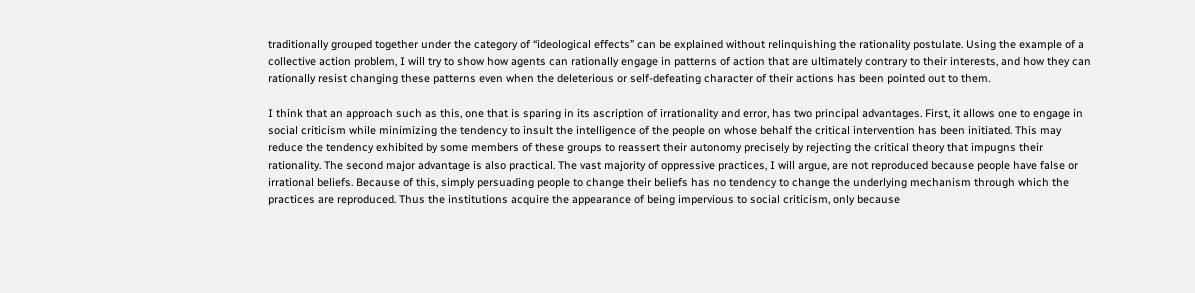traditionally grouped together under the category of “ideological effects” can be explained without relinquishing the rationality postulate. Using the example of a collective action problem, I will try to show how agents can rationally engage in patterns of action that are ultimately contrary to their interests, and how they can rationally resist changing these patterns even when the deleterious or self-defeating character of their actions has been pointed out to them.

I think that an approach such as this, one that is sparing in its ascription of irrationality and error, has two principal advantages. First, it allows one to engage in social criticism while minimizing the tendency to insult the intelligence of the people on whose behalf the critical intervention has been initiated. This may reduce the tendency exhibited by some members of these groups to reassert their autonomy precisely by rejecting the critical theory that impugns their rationality. The second major advantage is also practical. The vast majority of oppressive practices, I will argue, are not reproduced because people have false or irrational beliefs. Because of this, simply persuading people to change their beliefs has no tendency to change the underlying mechanism through which the practices are reproduced. Thus the institutions acquire the appearance of being impervious to social criticism, only because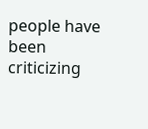people have been criticizing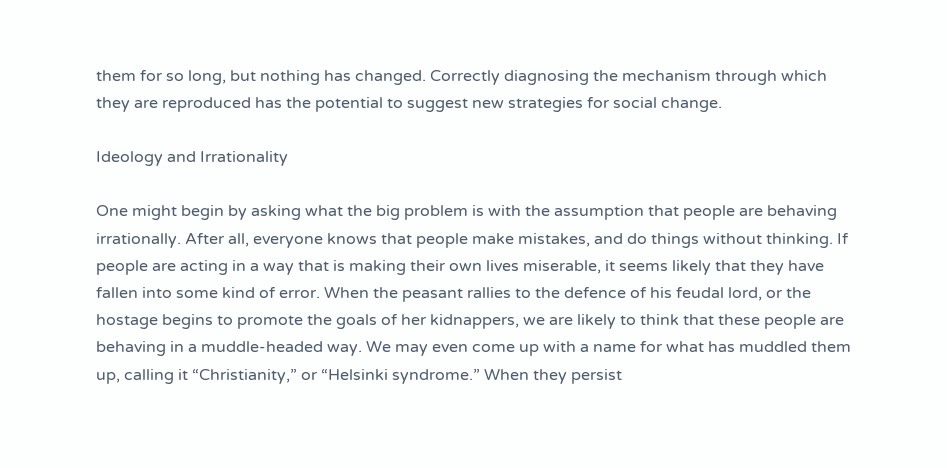them for so long, but nothing has changed. Correctly diagnosing the mechanism through which they are reproduced has the potential to suggest new strategies for social change.

Ideology and Irrationality

One might begin by asking what the big problem is with the assumption that people are behaving irrationally. After all, everyone knows that people make mistakes, and do things without thinking. If people are acting in a way that is making their own lives miserable, it seems likely that they have fallen into some kind of error. When the peasant rallies to the defence of his feudal lord, or the hostage begins to promote the goals of her kidnappers, we are likely to think that these people are behaving in a muddle-headed way. We may even come up with a name for what has muddled them up, calling it “Christianity,” or “Helsinki syndrome.” When they persist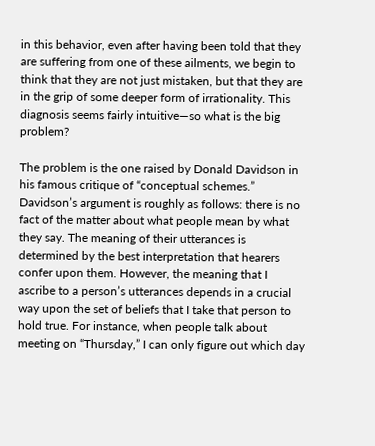in this behavior, even after having been told that they are suffering from one of these ailments, we begin to think that they are not just mistaken, but that they are in the grip of some deeper form of irrationality. This diagnosis seems fairly intuitive—so what is the big problem?

The problem is the one raised by Donald Davidson in his famous critique of “conceptual schemes.” Davidson’s argument is roughly as follows: there is no fact of the matter about what people mean by what they say. The meaning of their utterances is determined by the best interpretation that hearers confer upon them. However, the meaning that I ascribe to a person’s utterances depends in a crucial way upon the set of beliefs that I take that person to hold true. For instance, when people talk about meeting on “Thursday,” I can only figure out which day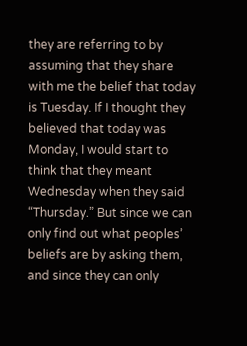they are referring to by assuming that they share with me the belief that today is Tuesday. If I thought they believed that today was Monday, I would start to think that they meant Wednesday when they said “Thursday.” But since we can only find out what peoples’ beliefs are by asking them, and since they can only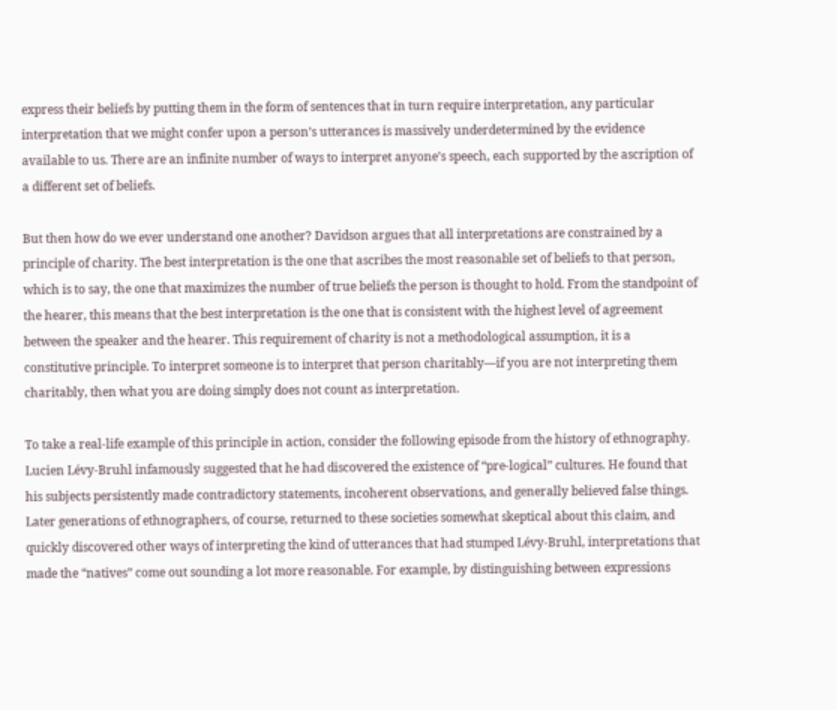express their beliefs by putting them in the form of sentences that in turn require interpretation, any particular interpretation that we might confer upon a person’s utterances is massively underdetermined by the evidence available to us. There are an infinite number of ways to interpret anyone’s speech, each supported by the ascription of a different set of beliefs.

But then how do we ever understand one another? Davidson argues that all interpretations are constrained by a principle of charity. The best interpretation is the one that ascribes the most reasonable set of beliefs to that person, which is to say, the one that maximizes the number of true beliefs the person is thought to hold. From the standpoint of the hearer, this means that the best interpretation is the one that is consistent with the highest level of agreement between the speaker and the hearer. This requirement of charity is not a methodological assumption, it is a constitutive principle. To interpret someone is to interpret that person charitably—if you are not interpreting them charitably, then what you are doing simply does not count as interpretation.

To take a real-life example of this principle in action, consider the following episode from the history of ethnography. Lucien Lévy-Bruhl infamously suggested that he had discovered the existence of “pre-logical” cultures. He found that his subjects persistently made contradictory statements, incoherent observations, and generally believed false things. Later generations of ethnographers, of course, returned to these societies somewhat skeptical about this claim, and quickly discovered other ways of interpreting the kind of utterances that had stumped Lévy-Bruhl, interpretations that made the “natives” come out sounding a lot more reasonable. For example, by distinguishing between expressions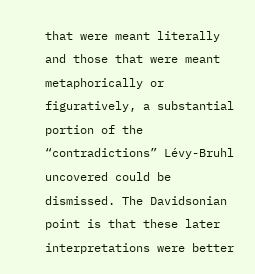that were meant literally and those that were meant metaphorically or figuratively, a substantial portion of the “contradictions” Lévy-Bruhl uncovered could be dismissed. The Davidsonian point is that these later interpretations were better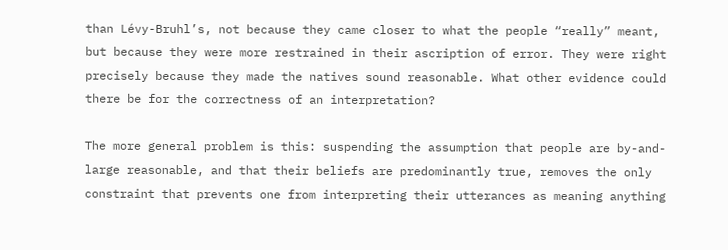than Lévy-Bruhl’s, not because they came closer to what the people “really” meant, but because they were more restrained in their ascription of error. They were right precisely because they made the natives sound reasonable. What other evidence could there be for the correctness of an interpretation?

The more general problem is this: suspending the assumption that people are by-and-large reasonable, and that their beliefs are predominantly true, removes the only constraint that prevents one from interpreting their utterances as meaning anything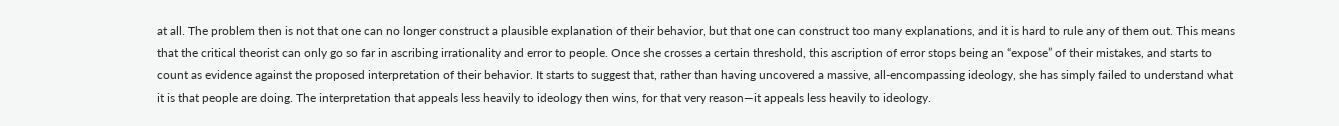at all. The problem then is not that one can no longer construct a plausible explanation of their behavior, but that one can construct too many explanations, and it is hard to rule any of them out. This means that the critical theorist can only go so far in ascribing irrationality and error to people. Once she crosses a certain threshold, this ascription of error stops being an “expose” of their mistakes, and starts to count as evidence against the proposed interpretation of their behavior. It starts to suggest that, rather than having uncovered a massive, all-encompassing ideology, she has simply failed to understand what it is that people are doing. The interpretation that appeals less heavily to ideology then wins, for that very reason—it appeals less heavily to ideology.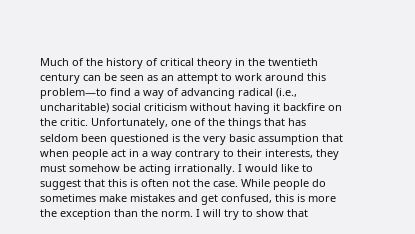Much of the history of critical theory in the twentieth century can be seen as an attempt to work around this problem—to find a way of advancing radical (i.e., uncharitable) social criticism without having it backfire on the critic. Unfortunately, one of the things that has seldom been questioned is the very basic assumption that when people act in a way contrary to their interests, they must somehow be acting irrationally. I would like to suggest that this is often not the case. While people do sometimes make mistakes and get confused, this is more the exception than the norm. I will try to show that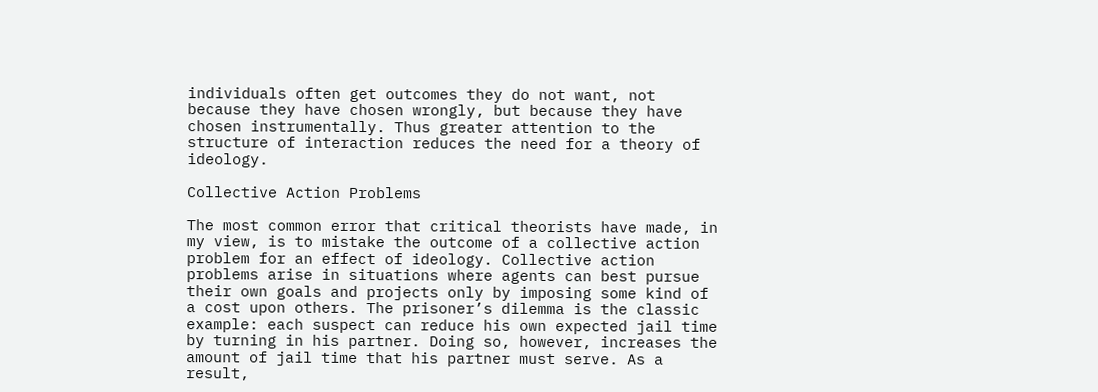individuals often get outcomes they do not want, not because they have chosen wrongly, but because they have chosen instrumentally. Thus greater attention to the structure of interaction reduces the need for a theory of ideology.

Collective Action Problems

The most common error that critical theorists have made, in my view, is to mistake the outcome of a collective action problem for an effect of ideology. Collective action problems arise in situations where agents can best pursue their own goals and projects only by imposing some kind of a cost upon others. The prisoner’s dilemma is the classic example: each suspect can reduce his own expected jail time by turning in his partner. Doing so, however, increases the amount of jail time that his partner must serve. As a result,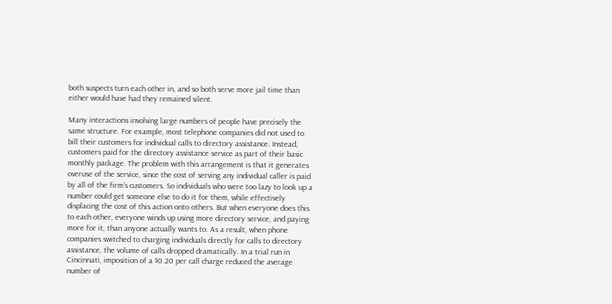both suspects turn each other in, and so both serve more jail time than either would have had they remained silent.

Many interactions involving large numbers of people have precisely the same structure. For example, most telephone companies did not used to bill their customers for individual calls to directory assistance. Instead, customers paid for the directory assistance service as part of their basic monthly package. The problem with this arrangement is that it generates overuse of the service, since the cost of serving any individual caller is paid by all of the firm’s customers. So individuals who were too lazy to look up a number could get someone else to do it for them, while effectively displacing the cost of this action onto others. But when everyone does this to each other, everyone winds up using more directory service, and paying more for it, than anyone actually wants to. As a result, when phone companies switched to charging individuals directly for calls to directory assistance, the volume of calls dropped dramatically. In a trial run in Cincinnati, imposition of a $0.20 per call charge reduced the average number of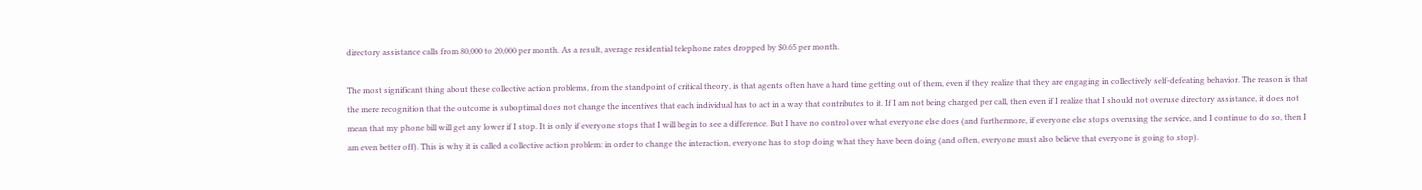directory assistance calls from 80,000 to 20,000 per month. As a result, average residential telephone rates dropped by $0.65 per month.

The most significant thing about these collective action problems, from the standpoint of critical theory, is that agents often have a hard time getting out of them, even if they realize that they are engaging in collectively self-defeating behavior. The reason is that the mere recognition that the outcome is suboptimal does not change the incentives that each individual has to act in a way that contributes to it. If I am not being charged per call, then even if I realize that I should not overuse directory assistance, it does not mean that my phone bill will get any lower if I stop. It is only if everyone stops that I will begin to see a difference. But I have no control over what everyone else does (and furthermore, if everyone else stops overusing the service, and I continue to do so, then I am even better off). This is why it is called a collective action problem: in order to change the interaction, everyone has to stop doing what they have been doing (and often, everyone must also believe that everyone is going to stop).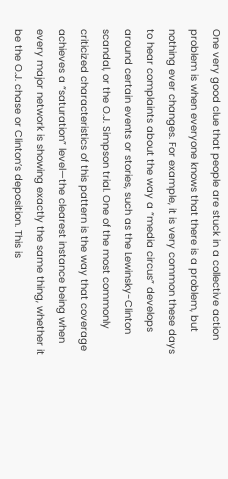One very good clue that people are stuck in a collective action problem is when everyone knows that there is a problem, but nothing ever changes. For example, it is very common these days to hear complaints about the way a “media circus” develops around certain events or stories, such as the Lewinsky-Clinton scandal, or the O.J. Simpson trial. One of the most commonly criticized characteristics of this pattern is the way that coverage achieves a “saturation” level—the clearest instance being when every major network is showing exactly the same thing, whether it be the O.J. chase or Clinton’s deposition. This is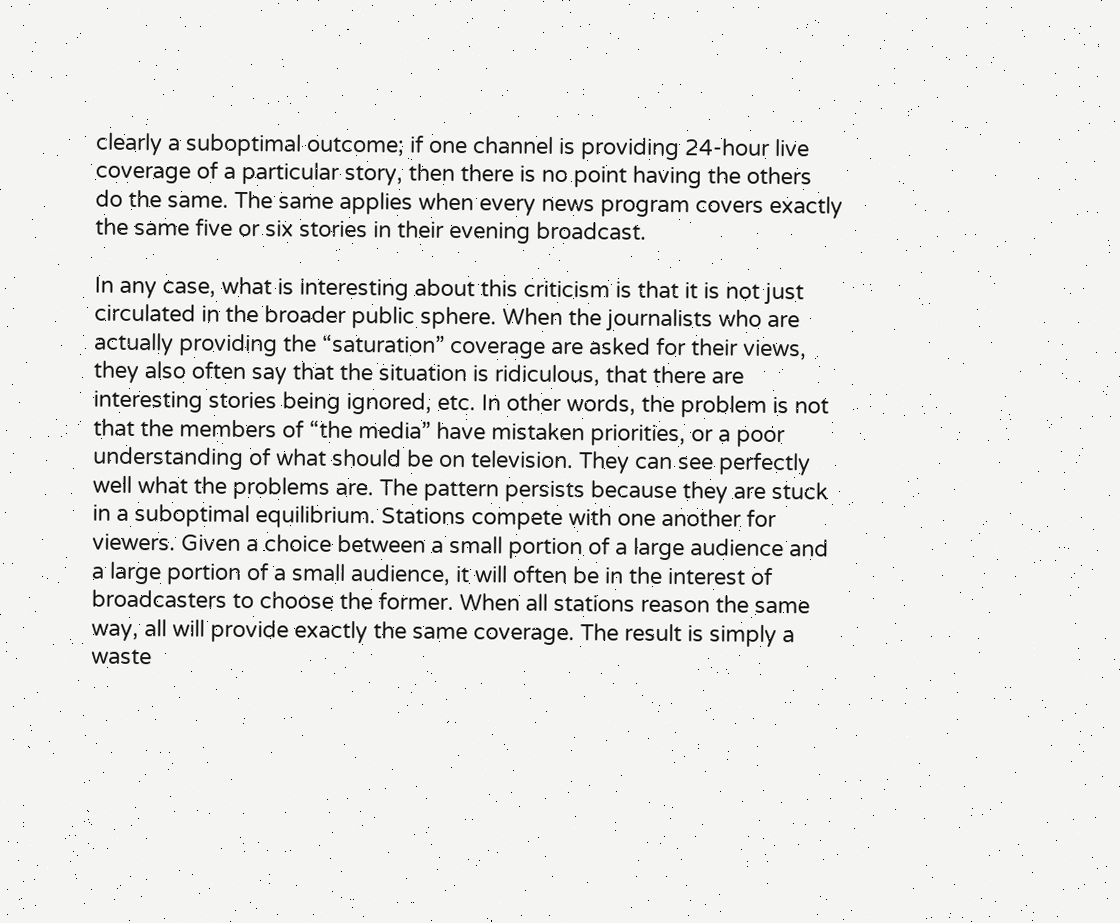clearly a suboptimal outcome; if one channel is providing 24-hour live coverage of a particular story, then there is no point having the others do the same. The same applies when every news program covers exactly the same five or six stories in their evening broadcast.

In any case, what is interesting about this criticism is that it is not just circulated in the broader public sphere. When the journalists who are actually providing the “saturation” coverage are asked for their views, they also often say that the situation is ridiculous, that there are interesting stories being ignored, etc. In other words, the problem is not that the members of “the media” have mistaken priorities, or a poor understanding of what should be on television. They can see perfectly well what the problems are. The pattern persists because they are stuck in a suboptimal equilibrium. Stations compete with one another for viewers. Given a choice between a small portion of a large audience and a large portion of a small audience, it will often be in the interest of broadcasters to choose the former. When all stations reason the same way, all will provide exactly the same coverage. The result is simply a waste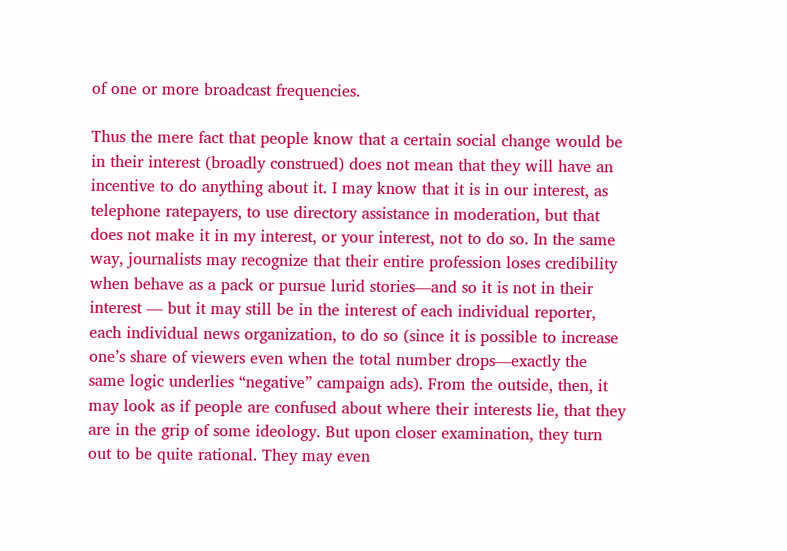of one or more broadcast frequencies.

Thus the mere fact that people know that a certain social change would be in their interest (broadly construed) does not mean that they will have an incentive to do anything about it. I may know that it is in our interest, as telephone ratepayers, to use directory assistance in moderation, but that does not make it in my interest, or your interest, not to do so. In the same way, journalists may recognize that their entire profession loses credibility when behave as a pack or pursue lurid stories—and so it is not in their interest — but it may still be in the interest of each individual reporter, each individual news organization, to do so (since it is possible to increase one’s share of viewers even when the total number drops—exactly the same logic underlies “negative” campaign ads). From the outside, then, it may look as if people are confused about where their interests lie, that they are in the grip of some ideology. But upon closer examination, they turn out to be quite rational. They may even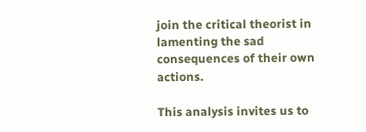join the critical theorist in lamenting the sad consequences of their own actions.

This analysis invites us to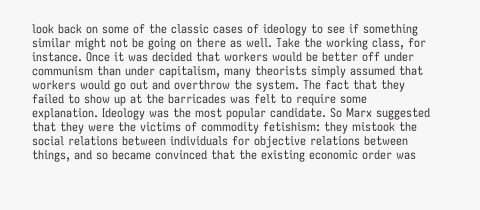look back on some of the classic cases of ideology to see if something similar might not be going on there as well. Take the working class, for instance. Once it was decided that workers would be better off under communism than under capitalism, many theorists simply assumed that workers would go out and overthrow the system. The fact that they failed to show up at the barricades was felt to require some explanation. Ideology was the most popular candidate. So Marx suggested that they were the victims of commodity fetishism: they mistook the social relations between individuals for objective relations between things, and so became convinced that the existing economic order was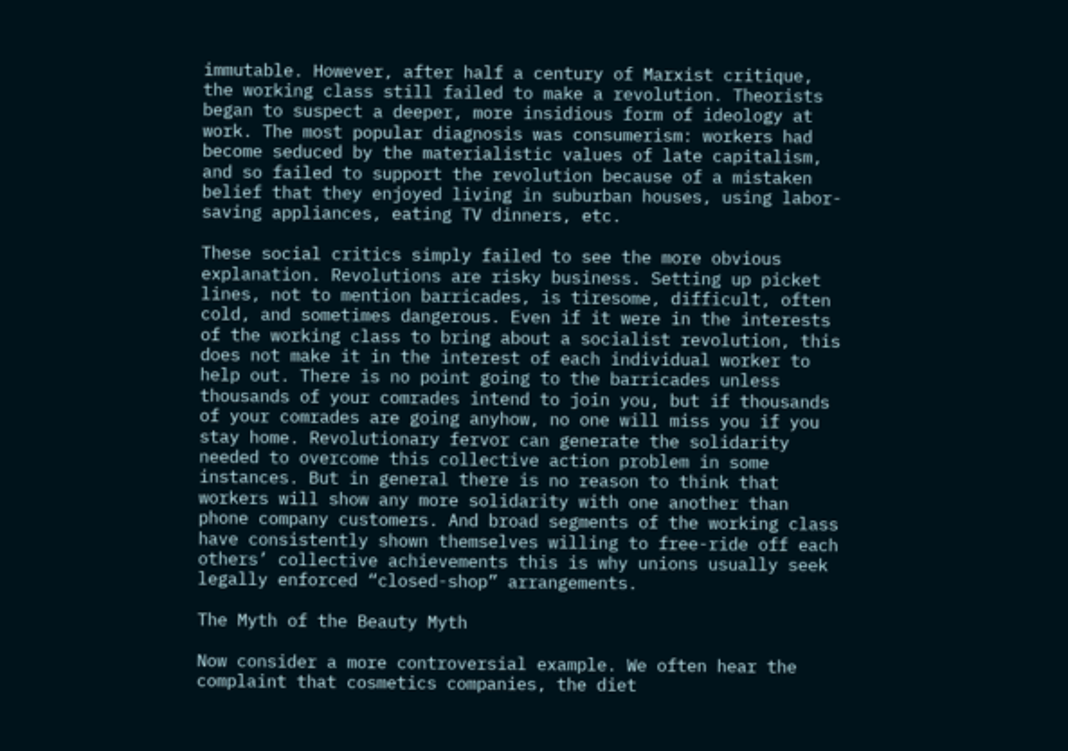immutable. However, after half a century of Marxist critique, the working class still failed to make a revolution. Theorists began to suspect a deeper, more insidious form of ideology at work. The most popular diagnosis was consumerism: workers had become seduced by the materialistic values of late capitalism, and so failed to support the revolution because of a mistaken belief that they enjoyed living in suburban houses, using labor-saving appliances, eating TV dinners, etc.

These social critics simply failed to see the more obvious explanation. Revolutions are risky business. Setting up picket lines, not to mention barricades, is tiresome, difficult, often cold, and sometimes dangerous. Even if it were in the interests of the working class to bring about a socialist revolution, this does not make it in the interest of each individual worker to help out. There is no point going to the barricades unless thousands of your comrades intend to join you, but if thousands of your comrades are going anyhow, no one will miss you if you stay home. Revolutionary fervor can generate the solidarity needed to overcome this collective action problem in some instances. But in general there is no reason to think that workers will show any more solidarity with one another than phone company customers. And broad segments of the working class have consistently shown themselves willing to free-ride off each others’ collective achievements this is why unions usually seek legally enforced “closed-shop” arrangements.

The Myth of the Beauty Myth

Now consider a more controversial example. We often hear the complaint that cosmetics companies, the diet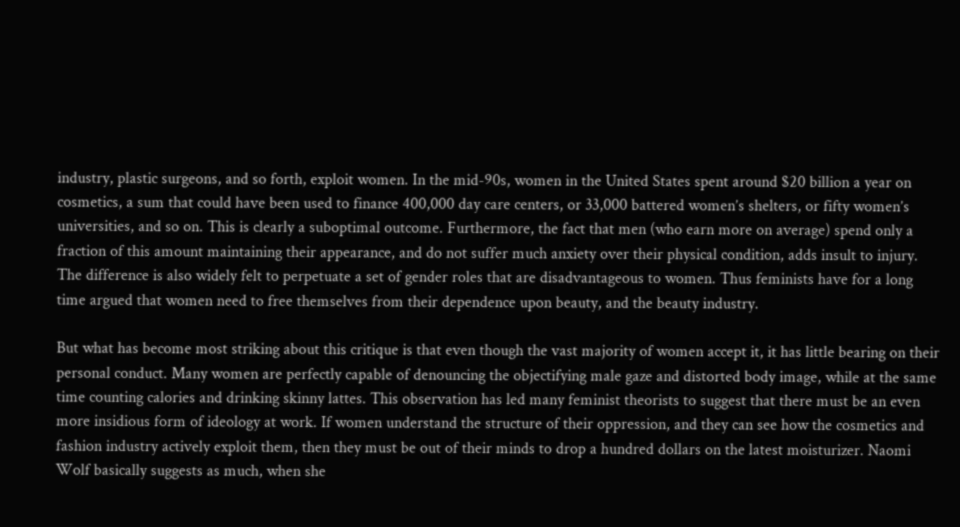industry, plastic surgeons, and so forth, exploit women. In the mid-90s, women in the United States spent around $20 billion a year on cosmetics, a sum that could have been used to finance 400,000 day care centers, or 33,000 battered women’s shelters, or fifty women’s universities, and so on. This is clearly a suboptimal outcome. Furthermore, the fact that men (who earn more on average) spend only a fraction of this amount maintaining their appearance, and do not suffer much anxiety over their physical condition, adds insult to injury. The difference is also widely felt to perpetuate a set of gender roles that are disadvantageous to women. Thus feminists have for a long time argued that women need to free themselves from their dependence upon beauty, and the beauty industry.

But what has become most striking about this critique is that even though the vast majority of women accept it, it has little bearing on their personal conduct. Many women are perfectly capable of denouncing the objectifying male gaze and distorted body image, while at the same time counting calories and drinking skinny lattes. This observation has led many feminist theorists to suggest that there must be an even more insidious form of ideology at work. If women understand the structure of their oppression, and they can see how the cosmetics and fashion industry actively exploit them, then they must be out of their minds to drop a hundred dollars on the latest moisturizer. Naomi Wolf basically suggests as much, when she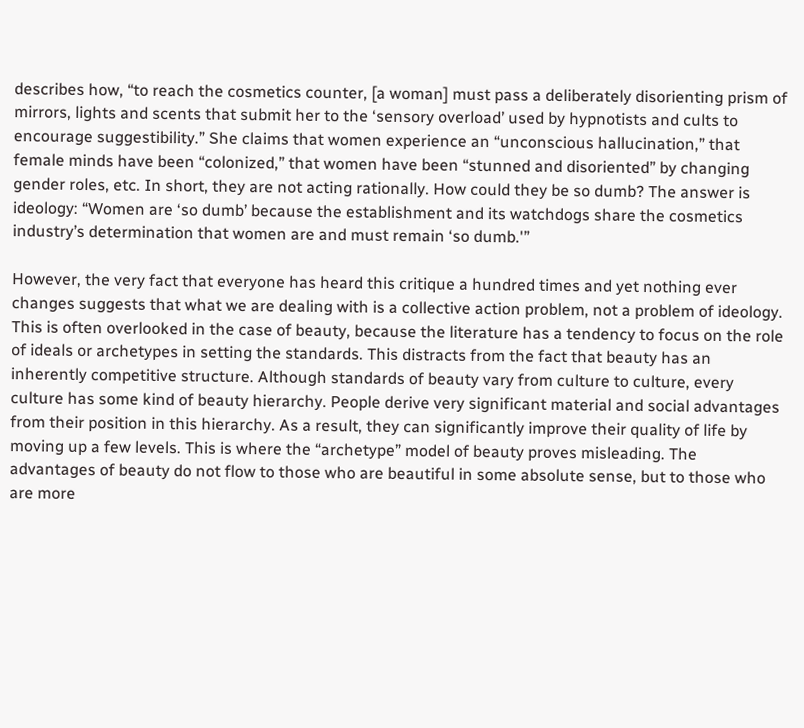describes how, “to reach the cosmetics counter, [a woman] must pass a deliberately disorienting prism of mirrors, lights and scents that submit her to the ‘sensory overload’ used by hypnotists and cults to encourage suggestibility.” She claims that women experience an “unconscious hallucination,” that female minds have been “colonized,” that women have been “stunned and disoriented” by changing gender roles, etc. In short, they are not acting rationally. How could they be so dumb? The answer is ideology: “Women are ‘so dumb’ because the establishment and its watchdogs share the cosmetics industry’s determination that women are and must remain ‘so dumb.'”

However, the very fact that everyone has heard this critique a hundred times and yet nothing ever changes suggests that what we are dealing with is a collective action problem, not a problem of ideology. This is often overlooked in the case of beauty, because the literature has a tendency to focus on the role of ideals or archetypes in setting the standards. This distracts from the fact that beauty has an inherently competitive structure. Although standards of beauty vary from culture to culture, every culture has some kind of beauty hierarchy. People derive very significant material and social advantages from their position in this hierarchy. As a result, they can significantly improve their quality of life by moving up a few levels. This is where the “archetype” model of beauty proves misleading. The advantages of beauty do not flow to those who are beautiful in some absolute sense, but to those who are more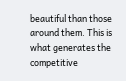beautiful than those around them. This is what generates the competitive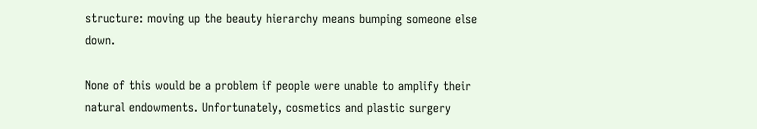structure: moving up the beauty hierarchy means bumping someone else down.

None of this would be a problem if people were unable to amplify their natural endowments. Unfortunately, cosmetics and plastic surgery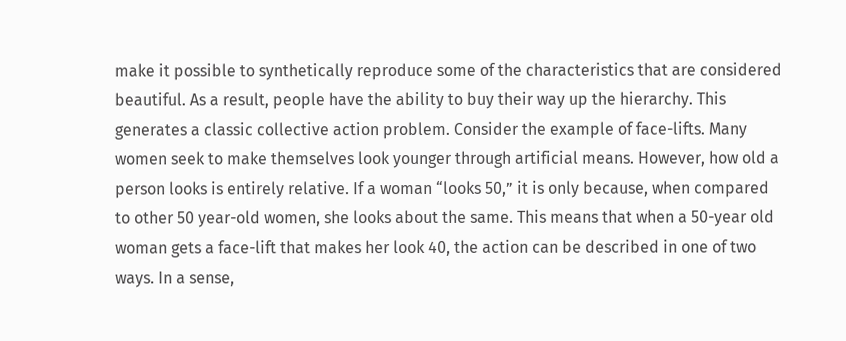make it possible to synthetically reproduce some of the characteristics that are considered beautiful. As a result, people have the ability to buy their way up the hierarchy. This generates a classic collective action problem. Consider the example of face-lifts. Many women seek to make themselves look younger through artificial means. However, how old a person looks is entirely relative. If a woman “looks 50,” it is only because, when compared to other 50 year-old women, she looks about the same. This means that when a 50-year old woman gets a face-lift that makes her look 40, the action can be described in one of two ways. In a sense,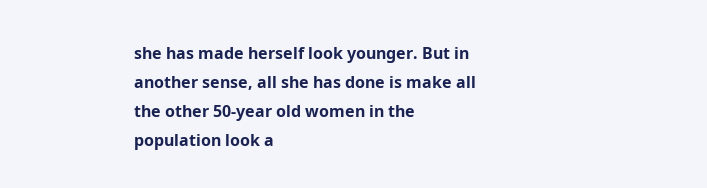she has made herself look younger. But in another sense, all she has done is make all the other 50-year old women in the population look a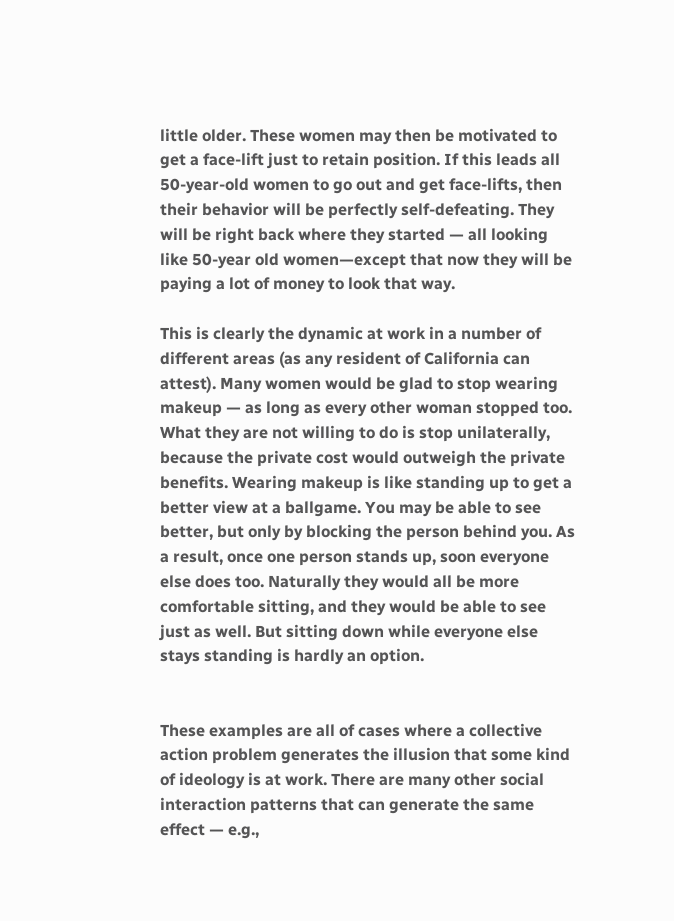little older. These women may then be motivated to get a face-lift just to retain position. If this leads all 50-year-old women to go out and get face-lifts, then their behavior will be perfectly self-defeating. They will be right back where they started — all looking like 50-year old women—except that now they will be paying a lot of money to look that way.

This is clearly the dynamic at work in a number of different areas (as any resident of California can attest). Many women would be glad to stop wearing makeup — as long as every other woman stopped too. What they are not willing to do is stop unilaterally, because the private cost would outweigh the private benefits. Wearing makeup is like standing up to get a better view at a ballgame. You may be able to see better, but only by blocking the person behind you. As a result, once one person stands up, soon everyone else does too. Naturally they would all be more comfortable sitting, and they would be able to see just as well. But sitting down while everyone else stays standing is hardly an option.


These examples are all of cases where a collective action problem generates the illusion that some kind of ideology is at work. There are many other social interaction patterns that can generate the same effect — e.g.,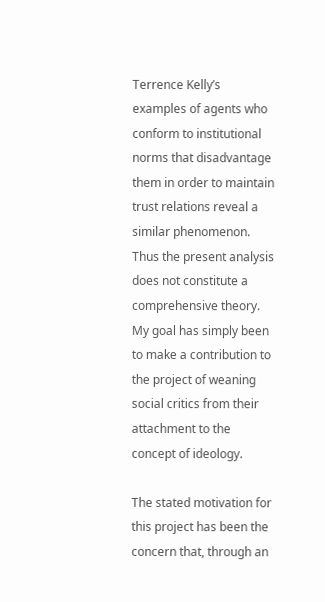Terrence Kelly’s examples of agents who conform to institutional norms that disadvantage them in order to maintain trust relations reveal a similar phenomenon. Thus the present analysis does not constitute a comprehensive theory. My goal has simply been to make a contribution to the project of weaning social critics from their attachment to the concept of ideology.

The stated motivation for this project has been the concern that, through an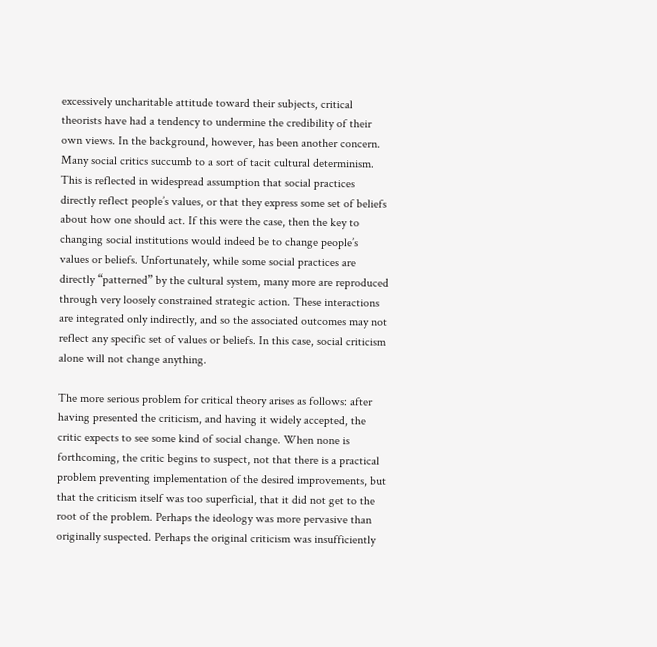excessively uncharitable attitude toward their subjects, critical theorists have had a tendency to undermine the credibility of their own views. In the background, however, has been another concern. Many social critics succumb to a sort of tacit cultural determinism. This is reflected in widespread assumption that social practices directly reflect people’s values, or that they express some set of beliefs about how one should act. If this were the case, then the key to changing social institutions would indeed be to change people’s values or beliefs. Unfortunately, while some social practices are directly “patterned” by the cultural system, many more are reproduced through very loosely constrained strategic action. These interactions are integrated only indirectly, and so the associated outcomes may not reflect any specific set of values or beliefs. In this case, social criticism alone will not change anything.

The more serious problem for critical theory arises as follows: after having presented the criticism, and having it widely accepted, the critic expects to see some kind of social change. When none is forthcoming, the critic begins to suspect, not that there is a practical problem preventing implementation of the desired improvements, but that the criticism itself was too superficial, that it did not get to the root of the problem. Perhaps the ideology was more pervasive than originally suspected. Perhaps the original criticism was insufficiently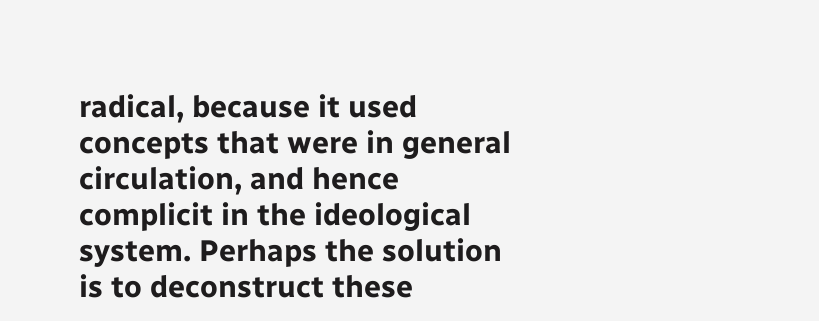radical, because it used concepts that were in general circulation, and hence complicit in the ideological system. Perhaps the solution is to deconstruct these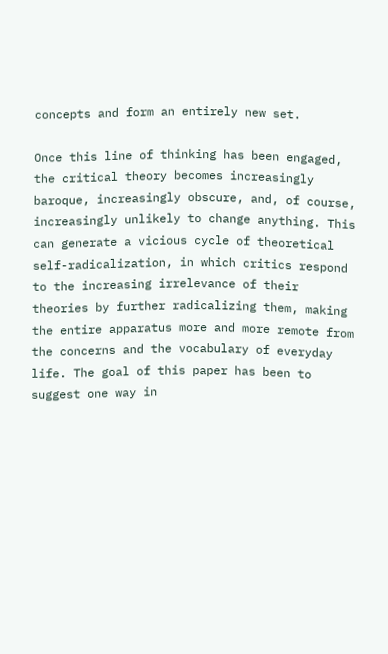concepts and form an entirely new set.

Once this line of thinking has been engaged, the critical theory becomes increasingly baroque, increasingly obscure, and, of course, increasingly unlikely to change anything. This can generate a vicious cycle of theoretical self-radicalization, in which critics respond to the increasing irrelevance of their theories by further radicalizing them, making the entire apparatus more and more remote from the concerns and the vocabulary of everyday life. The goal of this paper has been to suggest one way in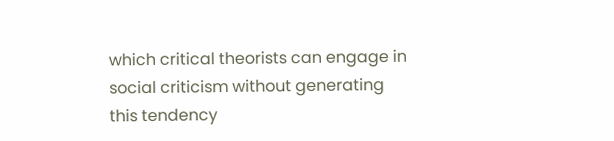which critical theorists can engage in social criticism without generating this tendency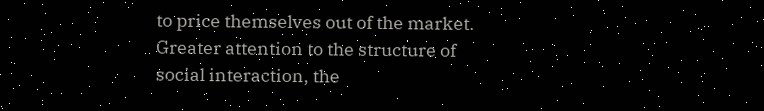to price themselves out of the market. Greater attention to the structure of social interaction, the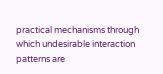practical mechanisms through which undesirable interaction patterns are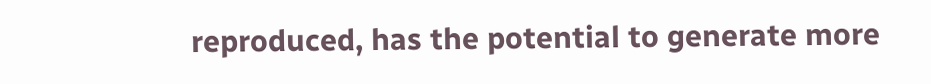reproduced, has the potential to generate more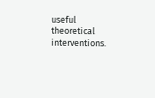useful theoretical interventions.